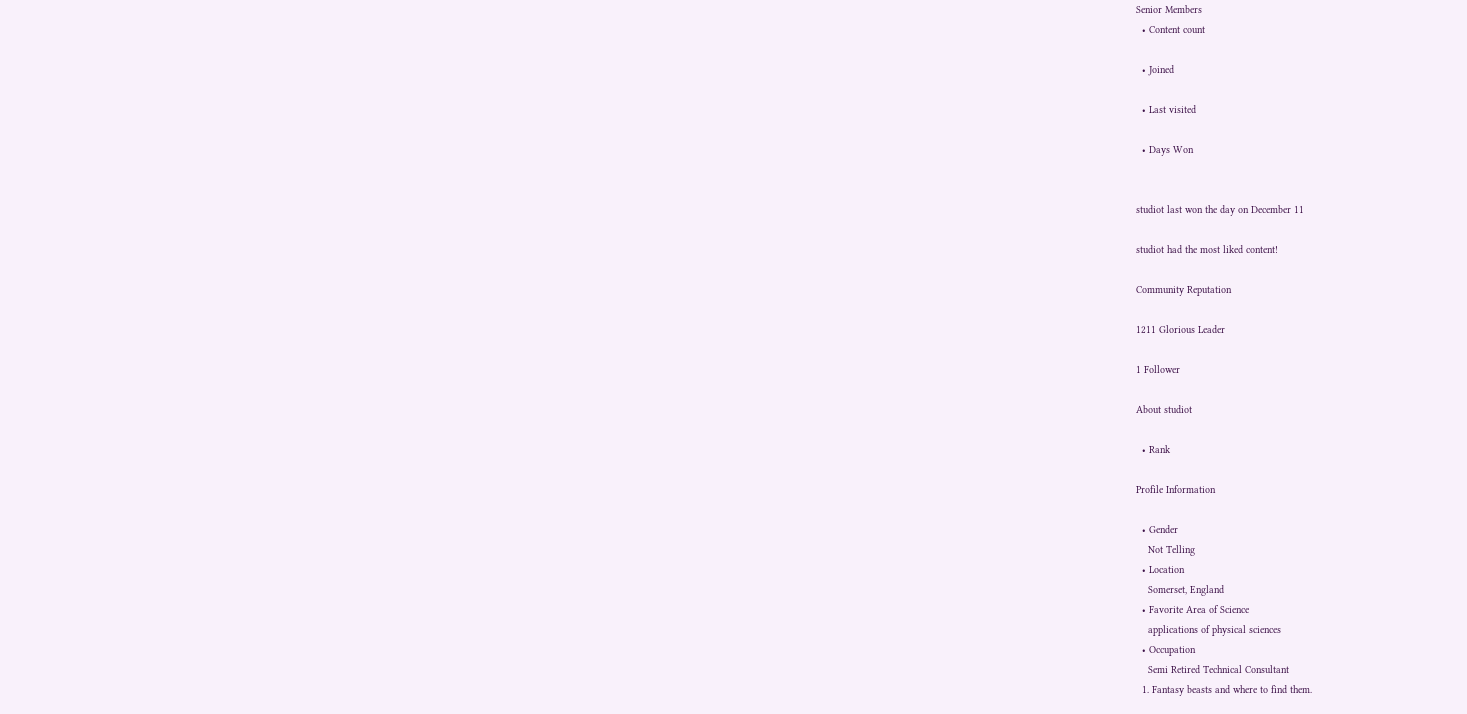Senior Members
  • Content count

  • Joined

  • Last visited

  • Days Won


studiot last won the day on December 11

studiot had the most liked content!

Community Reputation

1211 Glorious Leader

1 Follower

About studiot

  • Rank

Profile Information

  • Gender
    Not Telling
  • Location
    Somerset, England
  • Favorite Area of Science
    applications of physical sciences
  • Occupation
    Semi Retired Technical Consultant
  1. Fantasy beasts and where to find them.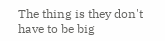The thing is they don't have to be big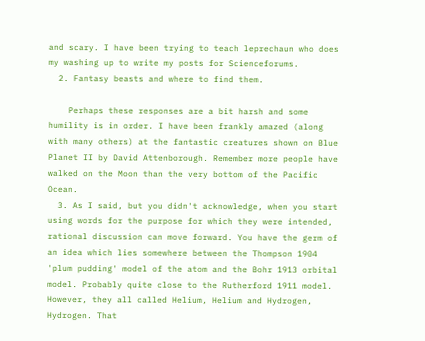and scary. I have been trying to teach leprechaun who does my washing up to write my posts for Scienceforums.
  2. Fantasy beasts and where to find them.

    Perhaps these responses are a bit harsh and some humility is in order. I have been frankly amazed (along with many others) at the fantastic creatures shown on Blue Planet II by David Attenborough. Remember more people have walked on the Moon than the very bottom of the Pacific Ocean.
  3. As I said, but you didn't acknowledge, when you start using words for the purpose for which they were intended, rational discussion can move forward. You have the germ of an idea which lies somewhere between the Thompson 1904 'plum pudding' model of the atom and the Bohr 1913 orbital model. Probably quite close to the Rutherford 1911 model. However, they all called Helium, Helium and Hydrogen, Hydrogen. That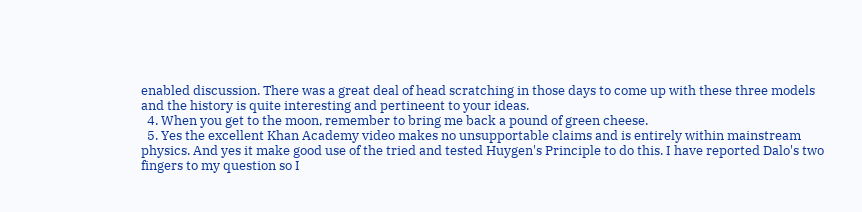enabled discussion. There was a great deal of head scratching in those days to come up with these three models and the history is quite interesting and pertineent to your ideas.
  4. When you get to the moon, remember to bring me back a pound of green cheese.
  5. Yes the excellent Khan Academy video makes no unsupportable claims and is entirely within mainstream physics. And yes it make good use of the tried and tested Huygen's Principle to do this. I have reported Dalo's two fingers to my question so I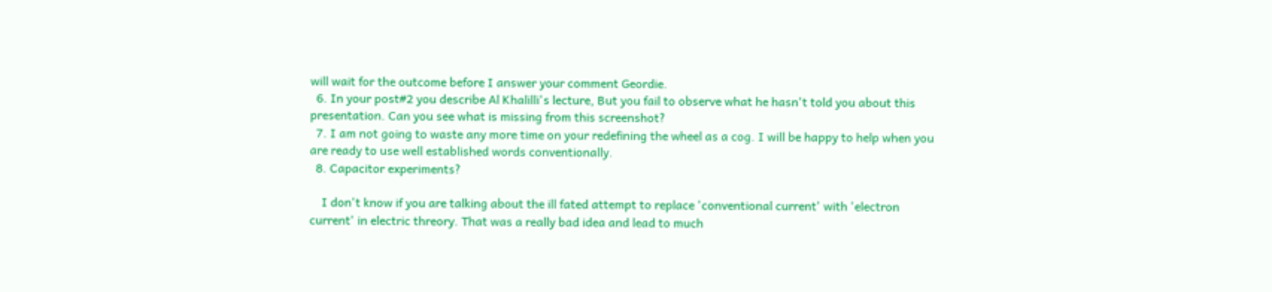will wait for the outcome before I answer your comment Geordie.
  6. In your post#2 you describe Al Khalilli's lecture, But you fail to observe what he hasn't told you about this presentation. Can you see what is missing from this screenshot?
  7. I am not going to waste any more time on your redefining the wheel as a cog. I will be happy to help when you are ready to use well established words conventionally.
  8. Capacitor experiments?

    I don't know if you are talking about the ill fated attempt to replace 'conventional current' with 'electron current' in electric threory. That was a really bad idea and lead to much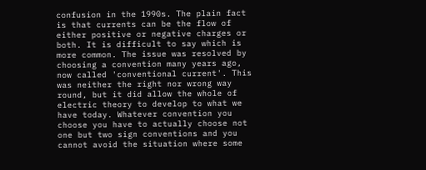confusion in the 1990s. The plain fact is that currents can be the flow of either positive or negative charges or both. It is difficult to say which is more common. The issue was resolved by choosing a convention many years ago, now called 'conventional current'. This was neither the right nor wrong way round, but it did allow the whole of electric theory to develop to what we have today. Whatever convention you choose you have to actually choose not one but two sign conventions and you cannot avoid the situation where some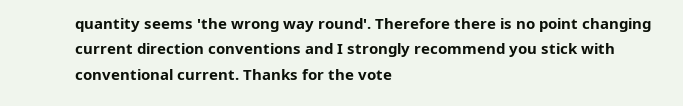quantity seems 'the wrong way round'. Therefore there is no point changing current direction conventions and I strongly recommend you stick with conventional current. Thanks for the vote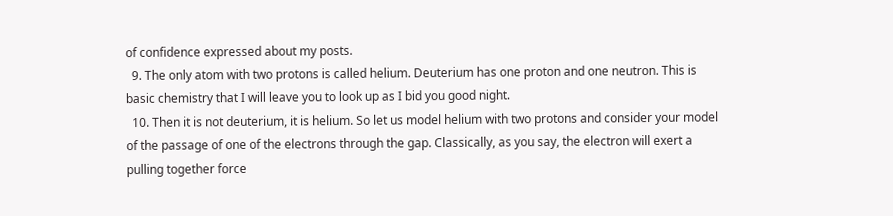of confidence expressed about my posts.
  9. The only atom with two protons is called helium. Deuterium has one proton and one neutron. This is basic chemistry that I will leave you to look up as I bid you good night.
  10. Then it is not deuterium, it is helium. So let us model helium with two protons and consider your model of the passage of one of the electrons through the gap. Classically, as you say, the electron will exert a pulling together force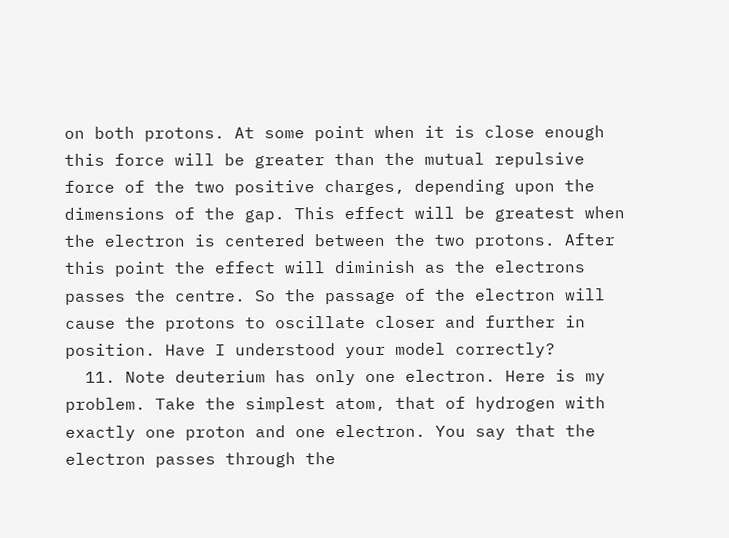on both protons. At some point when it is close enough this force will be greater than the mutual repulsive force of the two positive charges, depending upon the dimensions of the gap. This effect will be greatest when the electron is centered between the two protons. After this point the effect will diminish as the electrons passes the centre. So the passage of the electron will cause the protons to oscillate closer and further in position. Have I understood your model correctly?
  11. Note deuterium has only one electron. Here is my problem. Take the simplest atom, that of hydrogen with exactly one proton and one electron. You say that the electron passes through the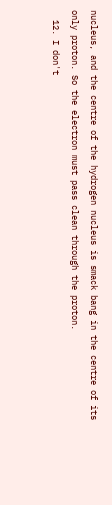nucleus, and the centre of the hydrogen nucleus is smack bang in the centre of its only proton. So the electron must pass clean through the proton.
  12. I don't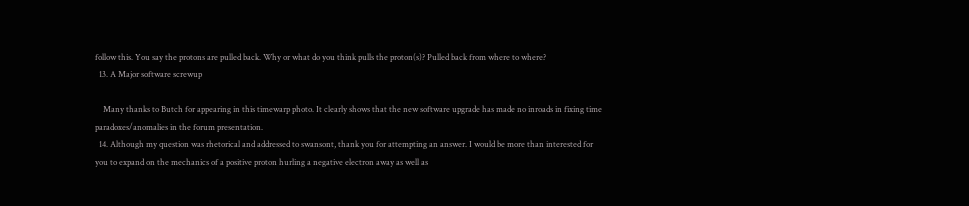follow this. You say the protons are pulled back. Why or what do you think pulls the proton(s)? Pulled back from where to where?
  13. A Major software screwup

    Many thanks to Butch for appearing in this timewarp photo. It clearly shows that the new software upgrade has made no inroads in fixing time paradoxes/anomalies in the forum presentation.
  14. Although my question was rhetorical and addressed to swansont, thank you for attempting an answer. I would be more than interested for you to expand on the mechanics of a positive proton hurling a negative electron away as well as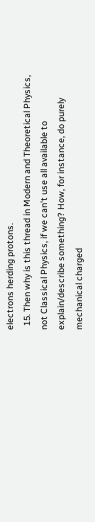electrons herding protons.
  15. Then why is this thread in Modern and Theoretical Physics, not Classical Physics, if we can't use all available to explain/describe something? How, for instance, do purely mechanical charged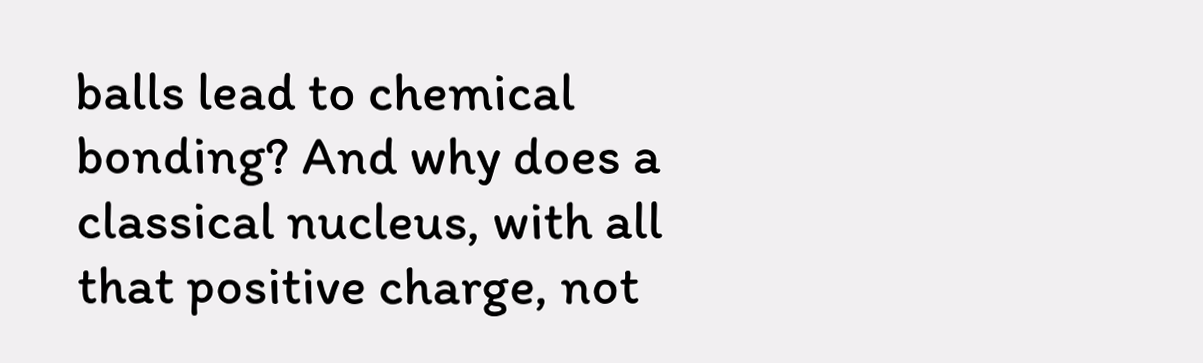balls lead to chemical bonding? And why does a classical nucleus, with all that positive charge, not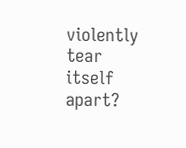violently tear itself apart?